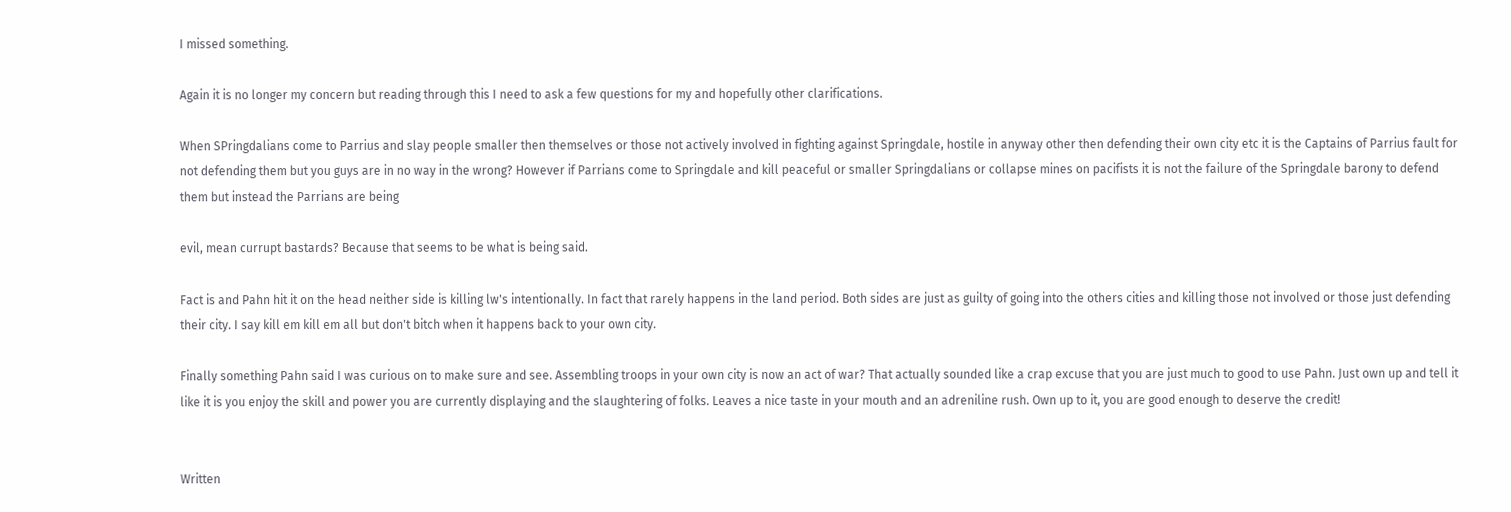I missed something.

Again it is no longer my concern but reading through this I need to ask a few questions for my and hopefully other clarifications.

When SPringdalians come to Parrius and slay people smaller then themselves or those not actively involved in fighting against Springdale, hostile in anyway other then defending their own city etc it is the Captains of Parrius fault for not defending them but you guys are in no way in the wrong? However if Parrians come to Springdale and kill peaceful or smaller Springdalians or collapse mines on pacifists it is not the failure of the Springdale barony to defend them but instead the Parrians are being

evil, mean currupt bastards? Because that seems to be what is being said.

Fact is and Pahn hit it on the head neither side is killing lw's intentionally. In fact that rarely happens in the land period. Both sides are just as guilty of going into the others cities and killing those not involved or those just defending their city. I say kill em kill em all but don't bitch when it happens back to your own city.

Finally something Pahn said I was curious on to make sure and see. Assembling troops in your own city is now an act of war? That actually sounded like a crap excuse that you are just much to good to use Pahn. Just own up and tell it like it is you enjoy the skill and power you are currently displaying and the slaughtering of folks. Leaves a nice taste in your mouth and an adreniline rush. Own up to it, you are good enough to deserve the credit!


Written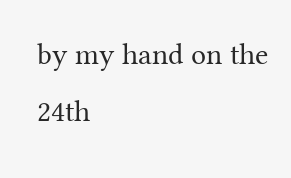by my hand on the 24th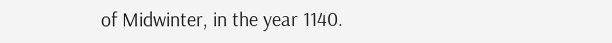of Midwinter, in the year 1140.